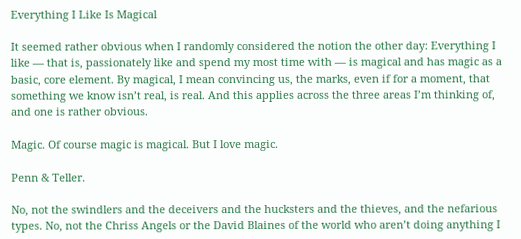Everything I Like Is Magical

It seemed rather obvious when I randomly considered the notion the other day: Everything I like — that is, passionately like and spend my most time with — is magical and has magic as a basic, core element. By magical, I mean convincing us, the marks, even if for a moment, that something we know isn’t real, is real. And this applies across the three areas I’m thinking of, and one is rather obvious.

Magic. Of course magic is magical. But I love magic.

Penn & Teller.

No, not the swindlers and the deceivers and the hucksters and the thieves, and the nefarious types. No, not the Chriss Angels or the David Blaines of the world who aren’t doing anything I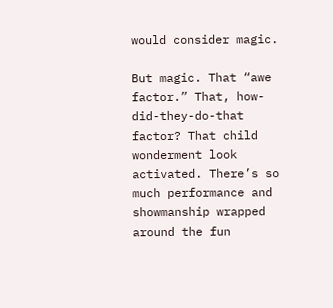would consider magic.

But magic. That “awe factor.” That, how-did-they-do-that factor? That child wonderment look activated. There’s so much performance and showmanship wrapped around the fun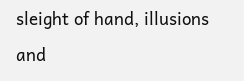sleight of hand, illusions and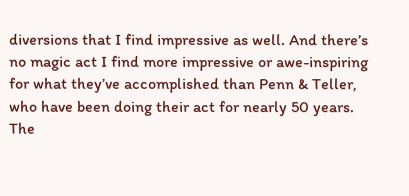diversions that I find impressive as well. And there’s no magic act I find more impressive or awe-inspiring for what they’ve accomplished than Penn & Teller, who have been doing their act for nearly 50 years. The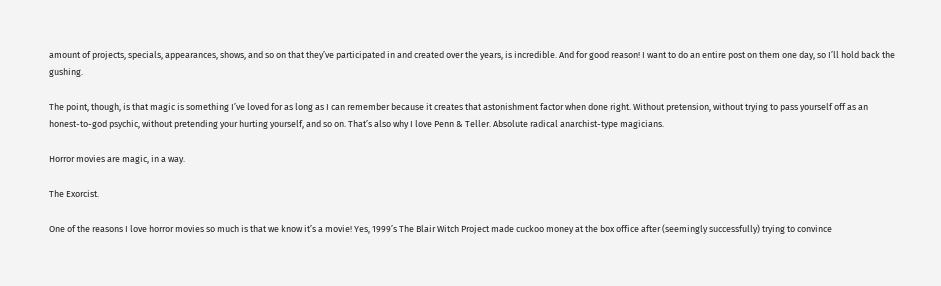amount of projects, specials, appearances, shows, and so on that they’ve participated in and created over the years, is incredible. And for good reason! I want to do an entire post on them one day, so I’ll hold back the gushing.

The point, though, is that magic is something I’ve loved for as long as I can remember because it creates that astonishment factor when done right. Without pretension, without trying to pass yourself off as an honest-to-god psychic, without pretending your hurting yourself, and so on. That’s also why I love Penn & Teller. Absolute radical anarchist-type magicians.

Horror movies are magic, in a way.

The Exorcist.

One of the reasons I love horror movies so much is that we know it’s a movie! Yes, 1999’s The Blair Witch Project made cuckoo money at the box office after (seemingly successfully) trying to convince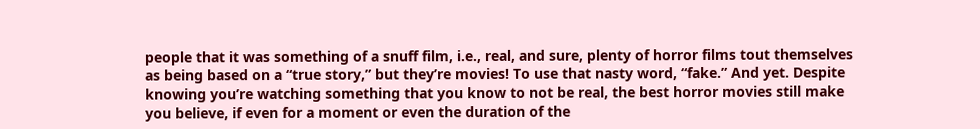people that it was something of a snuff film, i.e., real, and sure, plenty of horror films tout themselves as being based on a “true story,” but they’re movies! To use that nasty word, “fake.” And yet. Despite knowing you’re watching something that you know to not be real, the best horror movies still make you believe, if even for a moment or even the duration of the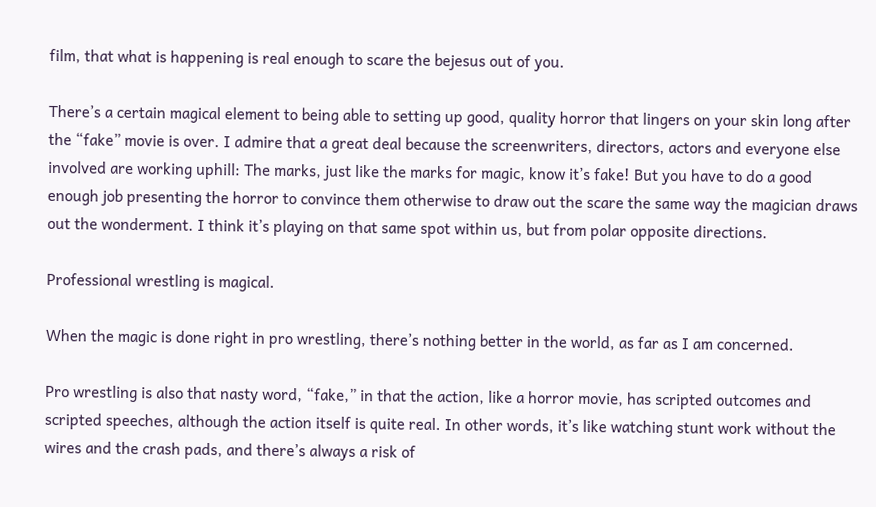film, that what is happening is real enough to scare the bejesus out of you.

There’s a certain magical element to being able to setting up good, quality horror that lingers on your skin long after the “fake” movie is over. I admire that a great deal because the screenwriters, directors, actors and everyone else involved are working uphill: The marks, just like the marks for magic, know it’s fake! But you have to do a good enough job presenting the horror to convince them otherwise to draw out the scare the same way the magician draws out the wonderment. I think it’s playing on that same spot within us, but from polar opposite directions.

Professional wrestling is magical.

When the magic is done right in pro wrestling, there’s nothing better in the world, as far as I am concerned.

Pro wrestling is also that nasty word, “fake,” in that the action, like a horror movie, has scripted outcomes and scripted speeches, although the action itself is quite real. In other words, it’s like watching stunt work without the wires and the crash pads, and there’s always a risk of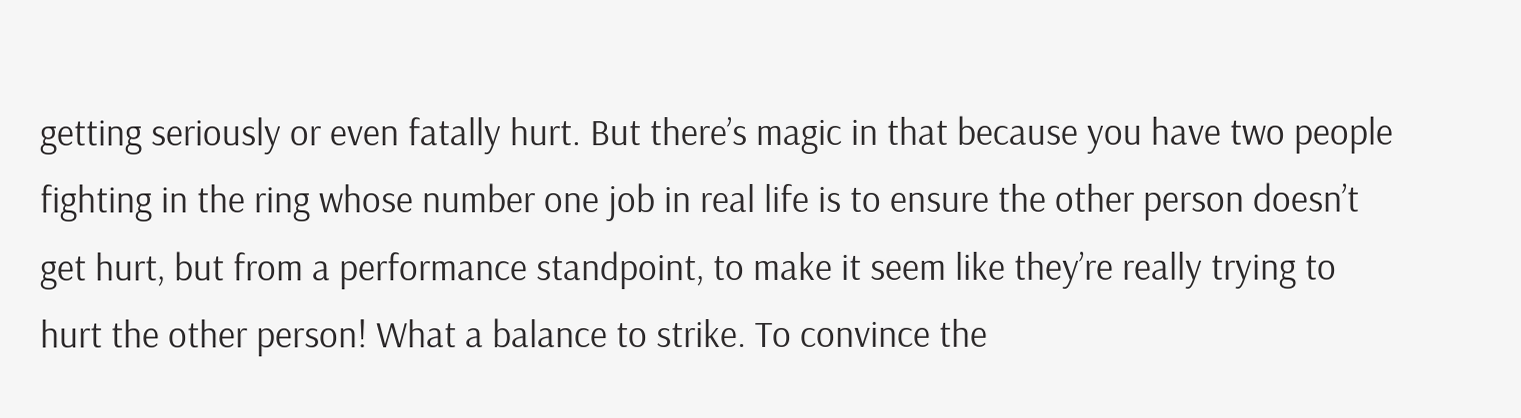getting seriously or even fatally hurt. But there’s magic in that because you have two people fighting in the ring whose number one job in real life is to ensure the other person doesn’t get hurt, but from a performance standpoint, to make it seem like they’re really trying to hurt the other person! What a balance to strike. To convince the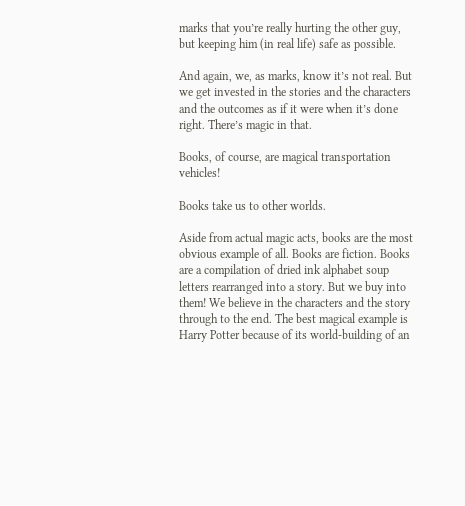marks that you’re really hurting the other guy, but keeping him (in real life) safe as possible.

And again, we, as marks, know it’s not real. But we get invested in the stories and the characters and the outcomes as if it were when it’s done right. There’s magic in that.

Books, of course, are magical transportation vehicles!

Books take us to other worlds.

Aside from actual magic acts, books are the most obvious example of all. Books are fiction. Books are a compilation of dried ink alphabet soup letters rearranged into a story. But we buy into them! We believe in the characters and the story through to the end. The best magical example is Harry Potter because of its world-building of an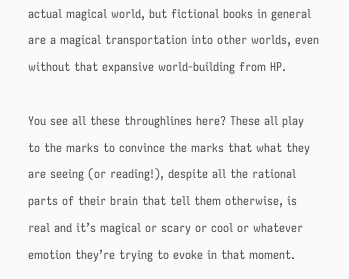actual magical world, but fictional books in general are a magical transportation into other worlds, even without that expansive world-building from HP.

You see all these throughlines here? These all play to the marks to convince the marks that what they are seeing (or reading!), despite all the rational parts of their brain that tell them otherwise, is real and it’s magical or scary or cool or whatever emotion they’re trying to evoke in that moment.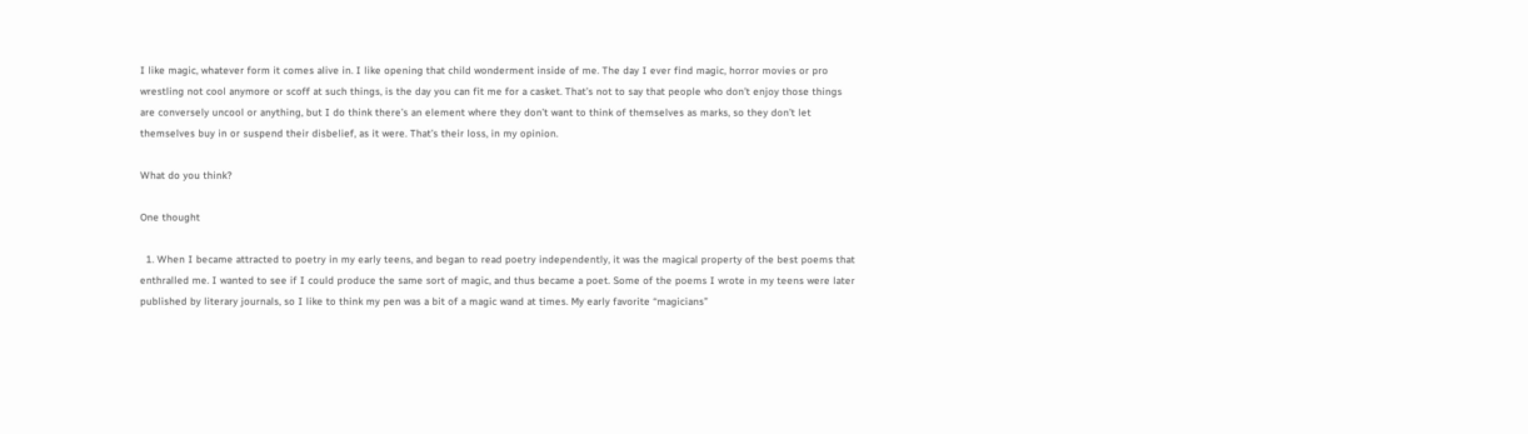I like magic, whatever form it comes alive in. I like opening that child wonderment inside of me. The day I ever find magic, horror movies or pro wrestling not cool anymore or scoff at such things, is the day you can fit me for a casket. That’s not to say that people who don’t enjoy those things are conversely uncool or anything, but I do think there’s an element where they don’t want to think of themselves as marks, so they don’t let themselves buy in or suspend their disbelief, as it were. That’s their loss, in my opinion.

What do you think?

One thought

  1. When I became attracted to poetry in my early teens, and began to read poetry independently, it was the magical property of the best poems that enthralled me. I wanted to see if I could produce the same sort of magic, and thus became a poet. Some of the poems I wrote in my teens were later published by literary journals, so I like to think my pen was a bit of a magic wand at times. My early favorite “magicians”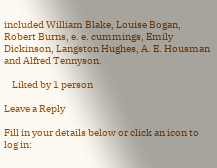included William Blake, Louise Bogan, Robert Burns, e. e. cummings, Emily Dickinson, Langston Hughes, A. E. Housman and Alfred Tennyson.

    Liked by 1 person

Leave a Reply

Fill in your details below or click an icon to log in: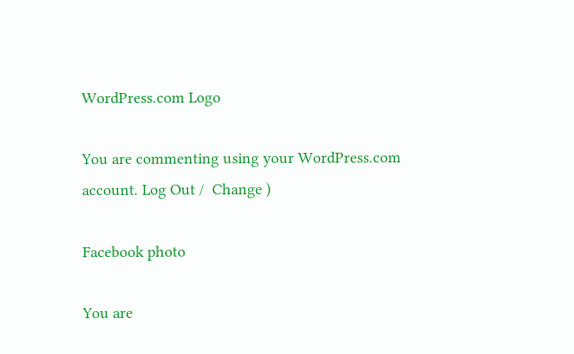WordPress.com Logo

You are commenting using your WordPress.com account. Log Out /  Change )

Facebook photo

You are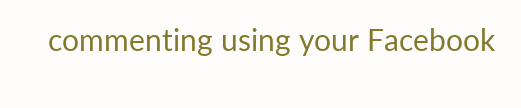commenting using your Facebook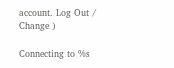account. Log Out /  Change )

Connecting to %s